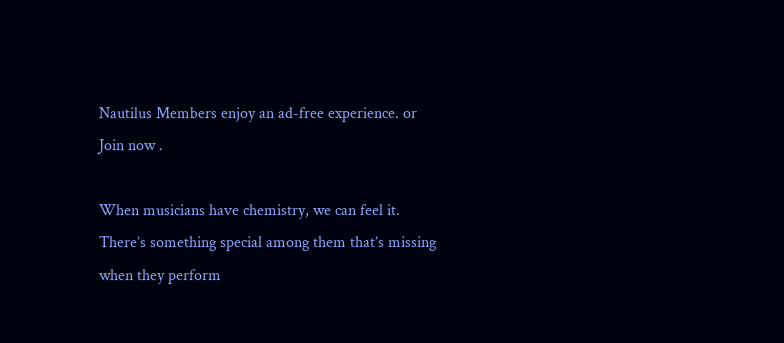Nautilus Members enjoy an ad-free experience. or Join now .

When musicians have chemistry, we can feel it. There’s something special among them that’s missing when they perform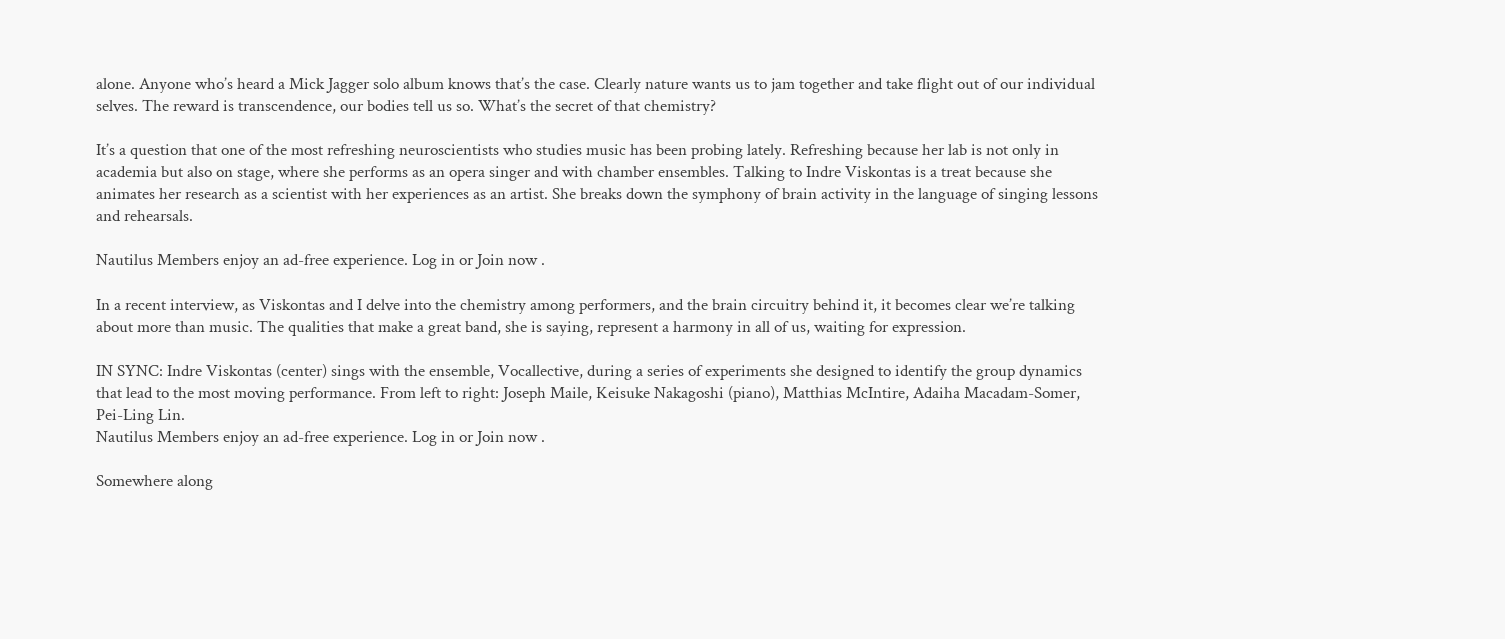alone. Anyone who’s heard a Mick Jagger solo album knows that’s the case. Clearly nature wants us to jam together and take flight out of our individual selves. The reward is transcendence, our bodies tell us so. What’s the secret of that chemistry?

It’s a question that one of the most refreshing neuroscientists who studies music has been probing lately. Refreshing because her lab is not only in academia but also on stage, where she performs as an opera singer and with chamber ensembles. Talking to Indre Viskontas is a treat because she animates her research as a scientist with her experiences as an artist. She breaks down the symphony of brain activity in the language of singing lessons and rehearsals.

Nautilus Members enjoy an ad-free experience. Log in or Join now .

In a recent interview, as Viskontas and I delve into the chemistry among performers, and the brain circuitry behind it, it becomes clear we’re talking about more than music. The qualities that make a great band, she is saying, represent a harmony in all of us, waiting for expression.

IN SYNC: Indre Viskontas (center) sings with the ensemble, Vocallective, during a series of experiments she designed to identify the group dynamics that lead to the most moving performance. From left to right: Joseph Maile, Keisuke Nakagoshi (piano), Matthias McIntire, Adaiha Macadam-Somer, Pei-Ling Lin.
Nautilus Members enjoy an ad-free experience. Log in or Join now .

Somewhere along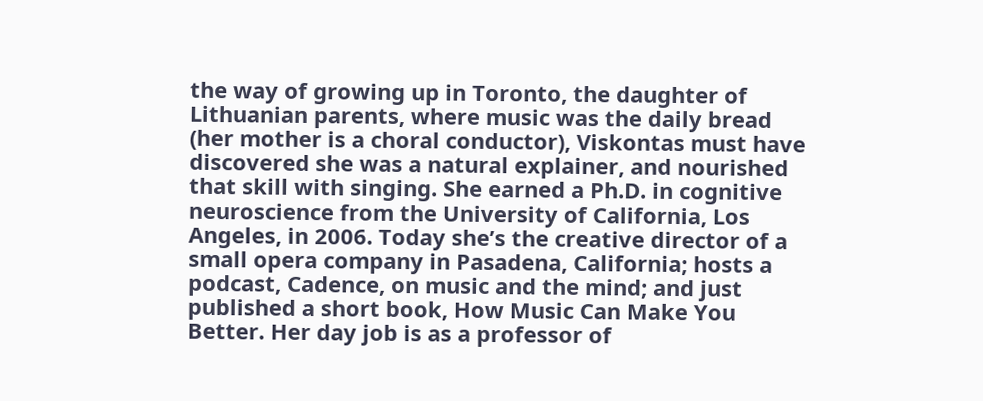the way of growing up in Toronto, the daughter of Lithuanian parents, where music was the daily bread (her mother is a choral conductor), Viskontas must have discovered she was a natural explainer, and nourished that skill with singing. She earned a Ph.D. in cognitive neuroscience from the University of California, Los Angeles, in 2006. Today she’s the creative director of a small opera company in Pasadena, California; hosts a podcast, Cadence, on music and the mind; and just published a short book, How Music Can Make You Better. Her day job is as a professor of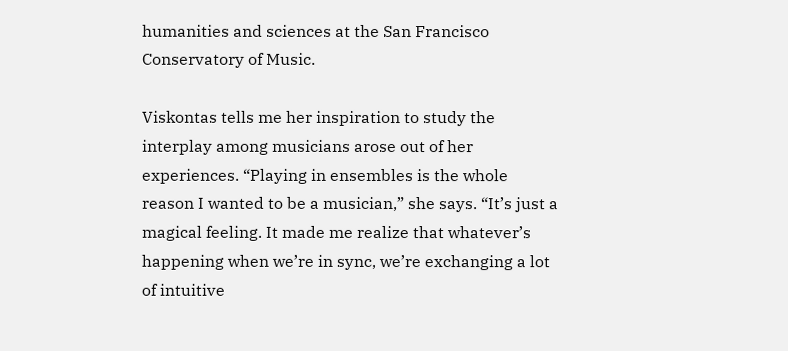humanities and sciences at the San Francisco Conservatory of Music.

Viskontas tells me her inspiration to study the interplay among musicians arose out of her experiences. “Playing in ensembles is the whole reason I wanted to be a musician,” she says. “It’s just a magical feeling. It made me realize that whatever’s happening when we’re in sync, we’re exchanging a lot of intuitive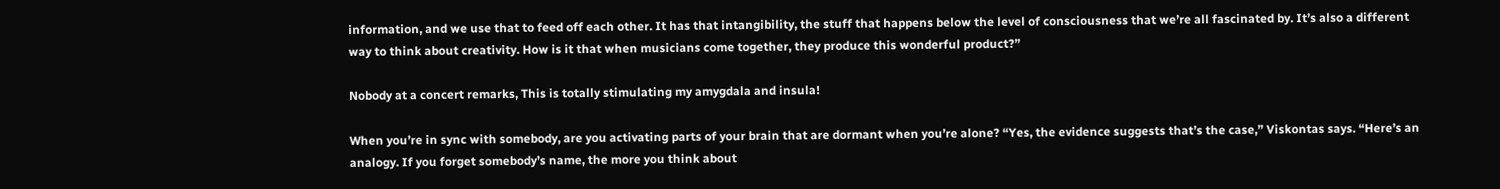information, and we use that to feed off each other. It has that intangibility, the stuff that happens below the level of consciousness that we’re all fascinated by. It’s also a different way to think about creativity. How is it that when musicians come together, they produce this wonderful product?”

Nobody at a concert remarks, This is totally stimulating my amygdala and insula!

When you’re in sync with somebody, are you activating parts of your brain that are dormant when you’re alone? “Yes, the evidence suggests that’s the case,” Viskontas says. “Here’s an analogy. If you forget somebody’s name, the more you think about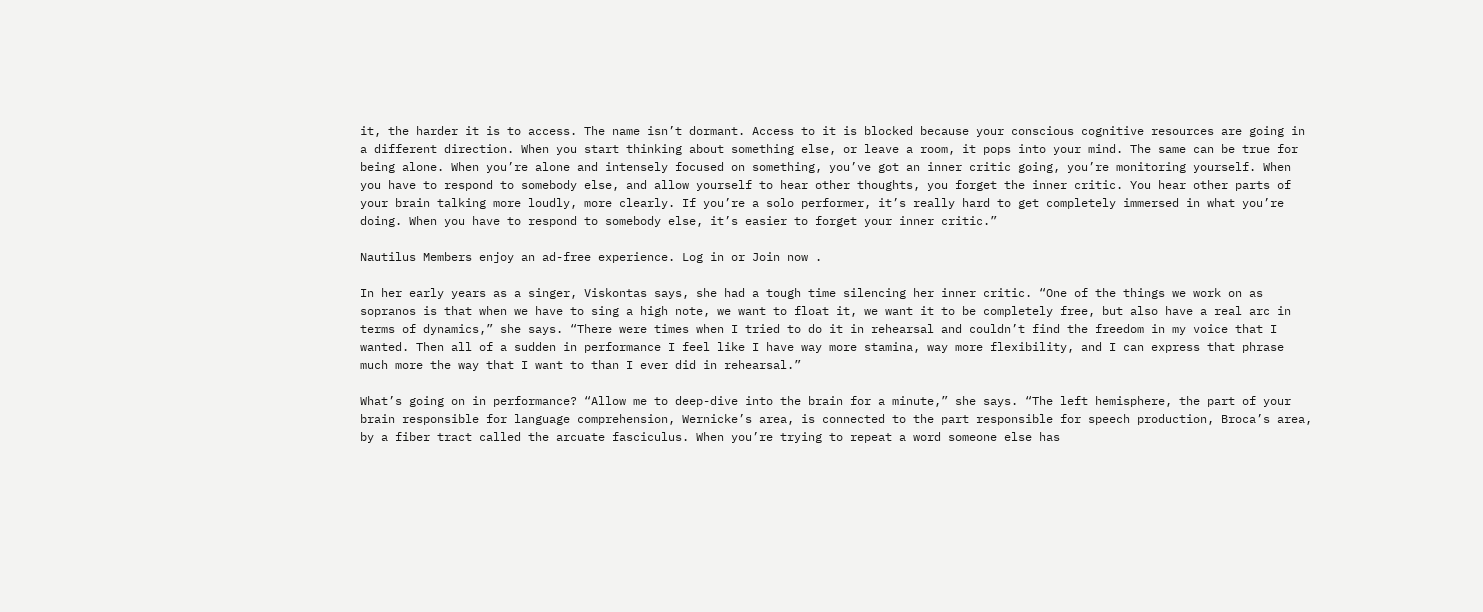it, the harder it is to access. The name isn’t dormant. Access to it is blocked because your conscious cognitive resources are going in a different direction. When you start thinking about something else, or leave a room, it pops into your mind. The same can be true for being alone. When you’re alone and intensely focused on something, you’ve got an inner critic going, you’re monitoring yourself. When you have to respond to somebody else, and allow yourself to hear other thoughts, you forget the inner critic. You hear other parts of your brain talking more loudly, more clearly. If you’re a solo performer, it’s really hard to get completely immersed in what you’re doing. When you have to respond to somebody else, it’s easier to forget your inner critic.”

Nautilus Members enjoy an ad-free experience. Log in or Join now .

In her early years as a singer, Viskontas says, she had a tough time silencing her inner critic. “One of the things we work on as sopranos is that when we have to sing a high note, we want to float it, we want it to be completely free, but also have a real arc in terms of dynamics,” she says. “There were times when I tried to do it in rehearsal and couldn’t find the freedom in my voice that I wanted. Then all of a sudden in performance I feel like I have way more stamina, way more flexibility, and I can express that phrase much more the way that I want to than I ever did in rehearsal.”

What’s going on in performance? “Allow me to deep-dive into the brain for a minute,” she says. “The left hemisphere, the part of your brain responsible for language comprehension, Wernicke’s area, is connected to the part responsible for speech production, Broca’s area, by a fiber tract called the arcuate fasciculus. When you’re trying to repeat a word someone else has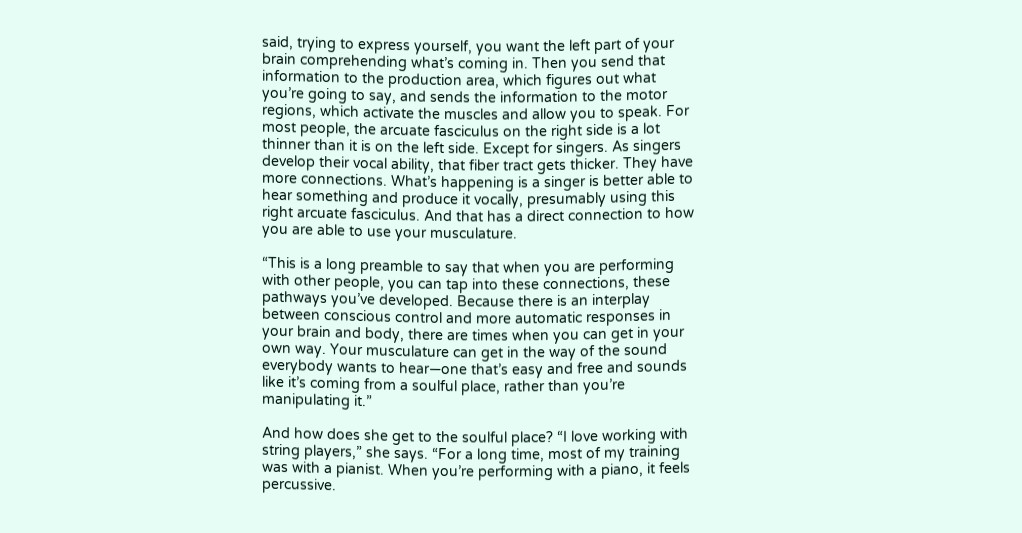said, trying to express yourself, you want the left part of your brain comprehending what’s coming in. Then you send that information to the production area, which figures out what you’re going to say, and sends the information to the motor regions, which activate the muscles and allow you to speak. For most people, the arcuate fasciculus on the right side is a lot thinner than it is on the left side. Except for singers. As singers develop their vocal ability, that fiber tract gets thicker. They have more connections. What’s happening is a singer is better able to hear something and produce it vocally, presumably using this right arcuate fasciculus. And that has a direct connection to how you are able to use your musculature.

“This is a long preamble to say that when you are performing with other people, you can tap into these connections, these pathways you’ve developed. Because there is an interplay between conscious control and more automatic responses in your brain and body, there are times when you can get in your own way. Your musculature can get in the way of the sound everybody wants to hear—one that’s easy and free and sounds like it’s coming from a soulful place, rather than you’re manipulating it.”

And how does she get to the soulful place? “I love working with string players,” she says. “For a long time, most of my training was with a pianist. When you’re performing with a piano, it feels percussive.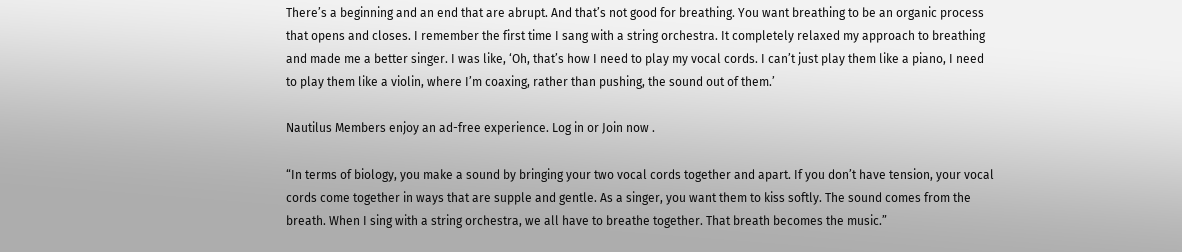There’s a beginning and an end that are abrupt. And that’s not good for breathing. You want breathing to be an organic process that opens and closes. I remember the first time I sang with a string orchestra. It completely relaxed my approach to breathing and made me a better singer. I was like, ‘Oh, that’s how I need to play my vocal cords. I can’t just play them like a piano, I need to play them like a violin, where I’m coaxing, rather than pushing, the sound out of them.’

Nautilus Members enjoy an ad-free experience. Log in or Join now .

“In terms of biology, you make a sound by bringing your two vocal cords together and apart. If you don’t have tension, your vocal cords come together in ways that are supple and gentle. As a singer, you want them to kiss softly. The sound comes from the breath. When I sing with a string orchestra, we all have to breathe together. That breath becomes the music.”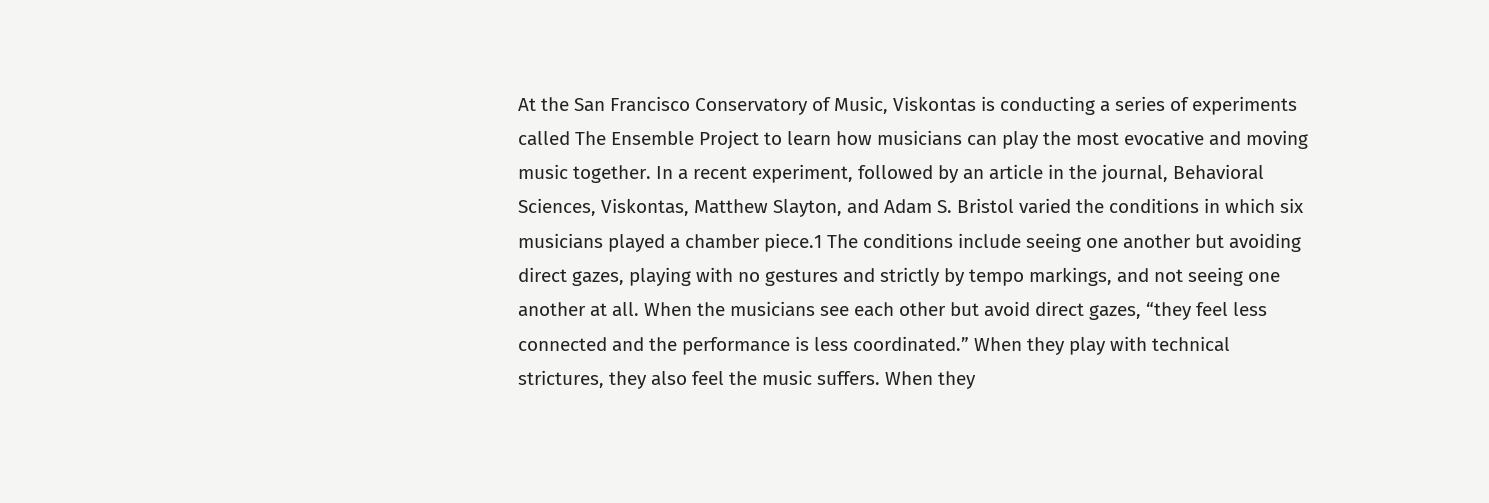At the San Francisco Conservatory of Music, Viskontas is conducting a series of experiments called The Ensemble Project to learn how musicians can play the most evocative and moving music together. In a recent experiment, followed by an article in the journal, Behavioral Sciences, Viskontas, Matthew Slayton, and Adam S. Bristol varied the conditions in which six musicians played a chamber piece.1 The conditions include seeing one another but avoiding direct gazes, playing with no gestures and strictly by tempo markings, and not seeing one another at all. When the musicians see each other but avoid direct gazes, “they feel less connected and the performance is less coordinated.” When they play with technical strictures, they also feel the music suffers. When they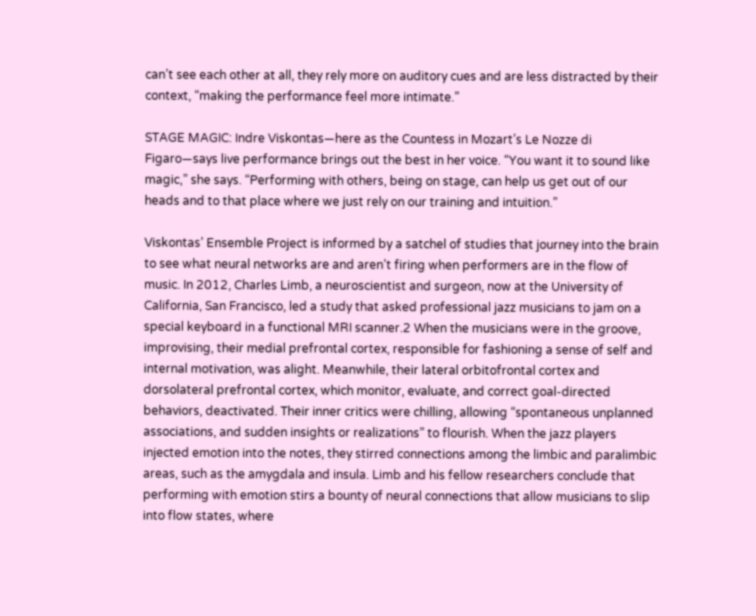can’t see each other at all, they rely more on auditory cues and are less distracted by their context, “making the performance feel more intimate.”

STAGE MAGIC: Indre Viskontas—here as the Countess in Mozart’s Le Nozze di Figaro—says live performance brings out the best in her voice. “You want it to sound like magic,” she says. “Performing with others, being on stage, can help us get out of our heads and to that place where we just rely on our training and intuition.”

Viskontas’ Ensemble Project is informed by a satchel of studies that journey into the brain to see what neural networks are and aren’t firing when performers are in the flow of music. In 2012, Charles Limb, a neuroscientist and surgeon, now at the University of California, San Francisco, led a study that asked professional jazz musicians to jam on a special keyboard in a functional MRI scanner.2 When the musicians were in the groove, improvising, their medial prefrontal cortex, responsible for fashioning a sense of self and internal motivation, was alight. Meanwhile, their lateral orbitofrontal cortex and dorsolateral prefrontal cortex, which monitor, evaluate, and correct goal-directed behaviors, deactivated. Their inner critics were chilling, allowing “spontaneous unplanned associations, and sudden insights or realizations” to flourish. When the jazz players injected emotion into the notes, they stirred connections among the limbic and paralimbic areas, such as the amygdala and insula. Limb and his fellow researchers conclude that performing with emotion stirs a bounty of neural connections that allow musicians to slip into flow states, where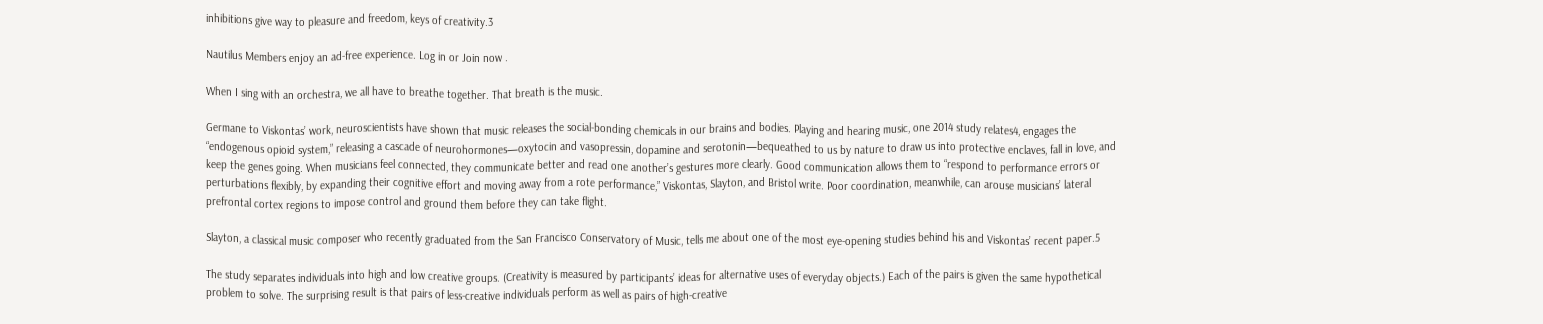inhibitions give way to pleasure and freedom, keys of creativity.3

Nautilus Members enjoy an ad-free experience. Log in or Join now .

When I sing with an orchestra, we all have to breathe together. That breath is the music.

Germane to Viskontas’ work, neuroscientists have shown that music releases the social-bonding chemicals in our brains and bodies. Playing and hearing music, one 2014 study relates4, engages the “endogenous opioid system,” releasing a cascade of neurohormones—oxytocin and vasopressin, dopamine and serotonin—bequeathed to us by nature to draw us into protective enclaves, fall in love, and keep the genes going. When musicians feel connected, they communicate better and read one another’s gestures more clearly. Good communication allows them to “respond to performance errors or perturbations flexibly, by expanding their cognitive effort and moving away from a rote performance,” Viskontas, Slayton, and Bristol write. Poor coordination, meanwhile, can arouse musicians’ lateral prefrontal cortex regions to impose control and ground them before they can take flight.

Slayton, a classical music composer who recently graduated from the San Francisco Conservatory of Music, tells me about one of the most eye-opening studies behind his and Viskontas’ recent paper.5

The study separates individuals into high and low creative groups. (Creativity is measured by participants’ ideas for alternative uses of everyday objects.) Each of the pairs is given the same hypothetical problem to solve. The surprising result is that pairs of less-creative individuals perform as well as pairs of high-creative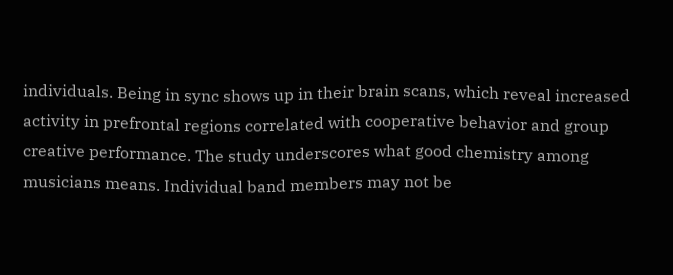individuals. Being in sync shows up in their brain scans, which reveal increased activity in prefrontal regions correlated with cooperative behavior and group creative performance. The study underscores what good chemistry among musicians means. Individual band members may not be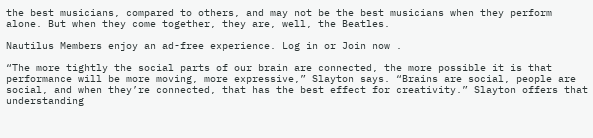the best musicians, compared to others, and may not be the best musicians when they perform alone. But when they come together, they are, well, the Beatles.

Nautilus Members enjoy an ad-free experience. Log in or Join now .

“The more tightly the social parts of our brain are connected, the more possible it is that performance will be more moving, more expressive,” Slayton says. “Brains are social, people are social, and when they’re connected, that has the best effect for creativity.” Slayton offers that understanding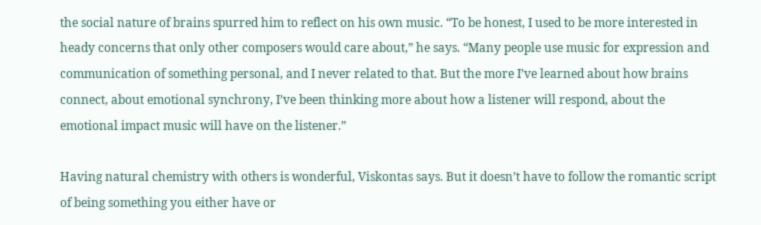the social nature of brains spurred him to reflect on his own music. “To be honest, I used to be more interested in heady concerns that only other composers would care about,” he says. “Many people use music for expression and communication of something personal, and I never related to that. But the more I’ve learned about how brains connect, about emotional synchrony, I’ve been thinking more about how a listener will respond, about the emotional impact music will have on the listener.”

Having natural chemistry with others is wonderful, Viskontas says. But it doesn’t have to follow the romantic script of being something you either have or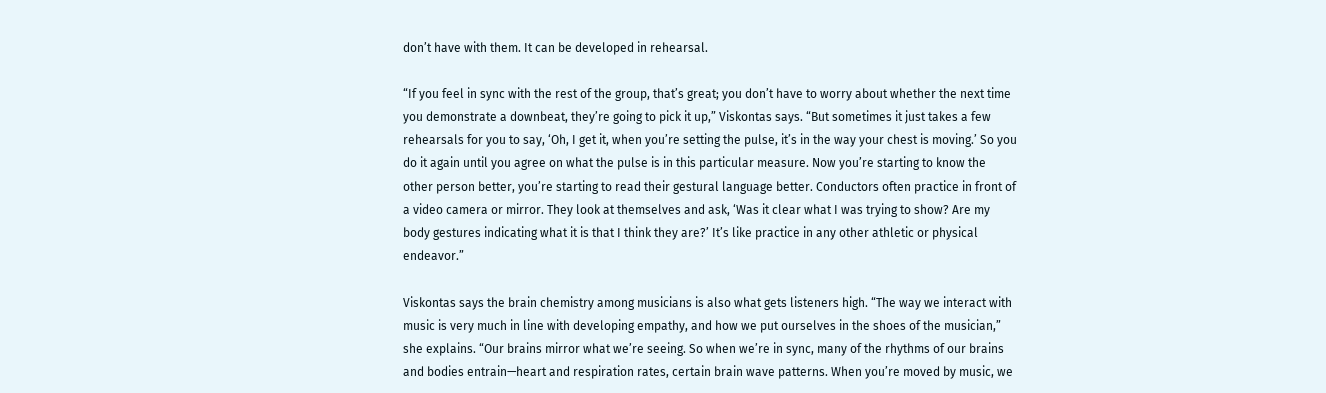don’t have with them. It can be developed in rehearsal.

“If you feel in sync with the rest of the group, that’s great; you don’t have to worry about whether the next time you demonstrate a downbeat, they’re going to pick it up,” Viskontas says. “But sometimes it just takes a few rehearsals for you to say, ‘Oh, I get it, when you’re setting the pulse, it’s in the way your chest is moving.’ So you do it again until you agree on what the pulse is in this particular measure. Now you’re starting to know the other person better, you’re starting to read their gestural language better. Conductors often practice in front of a video camera or mirror. They look at themselves and ask, ‘Was it clear what I was trying to show? Are my body gestures indicating what it is that I think they are?’ It’s like practice in any other athletic or physical endeavor.”

Viskontas says the brain chemistry among musicians is also what gets listeners high. “The way we interact with music is very much in line with developing empathy, and how we put ourselves in the shoes of the musician,” she explains. “Our brains mirror what we’re seeing. So when we’re in sync, many of the rhythms of our brains and bodies entrain—heart and respiration rates, certain brain wave patterns. When you’re moved by music, we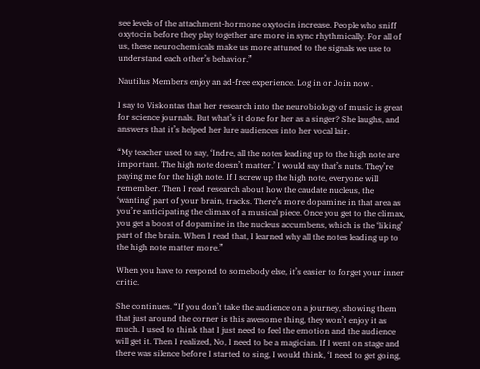see levels of the attachment-hormone oxytocin increase. People who sniff oxytocin before they play together are more in sync rhythmically. For all of us, these neurochemicals make us more attuned to the signals we use to understand each other’s behavior.”

Nautilus Members enjoy an ad-free experience. Log in or Join now .

I say to Viskontas that her research into the neurobiology of music is great for science journals. But what’s it done for her as a singer? She laughs, and answers that it’s helped her lure audiences into her vocal lair.

“My teacher used to say, ‘Indre, all the notes leading up to the high note are important. The high note doesn’t matter.’ I would say that’s nuts. They’re paying me for the high note. If I screw up the high note, everyone will remember. Then I read research about how the caudate nucleus, the ‘wanting’ part of your brain, tracks. There’s more dopamine in that area as you’re anticipating the climax of a musical piece. Once you get to the climax, you get a boost of dopamine in the nucleus accumbens, which is the ‘liking’ part of the brain. When I read that, I learned why all the notes leading up to the high note matter more.”

When you have to respond to somebody else, it’s easier to forget your inner critic.

She continues. “If you don’t take the audience on a journey, showing them that just around the corner is this awesome thing, they won’t enjoy it as much. I used to think that I just need to feel the emotion and the audience will get it. Then I realized, No, I need to be a magician. If I went on stage and there was silence before I started to sing, I would think, ‘I need to get going,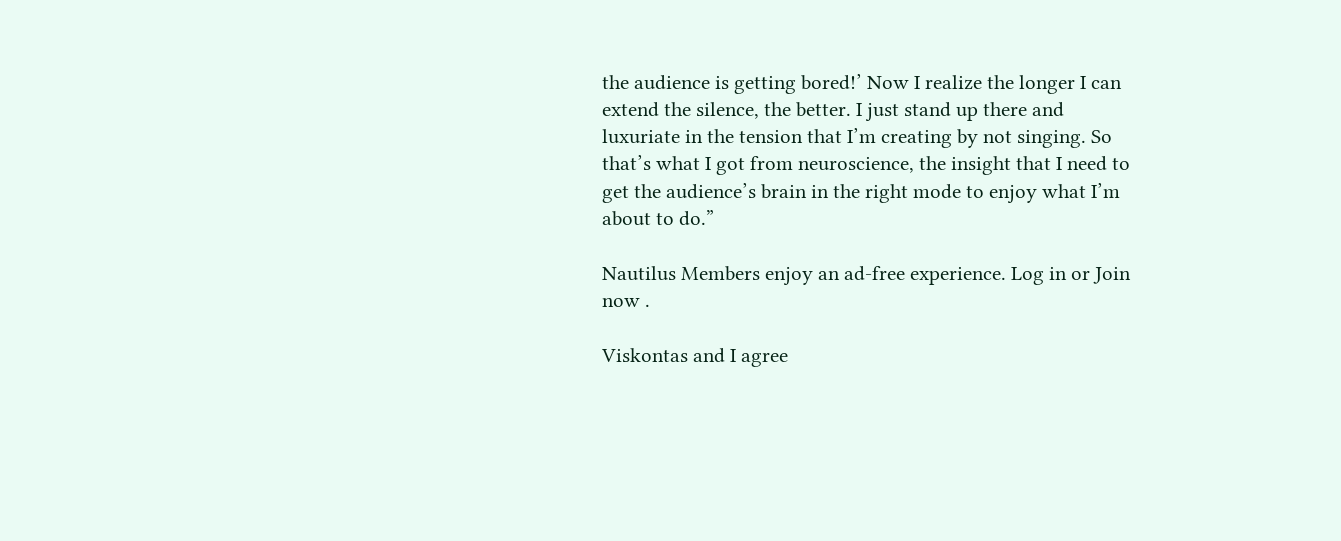the audience is getting bored!’ Now I realize the longer I can extend the silence, the better. I just stand up there and luxuriate in the tension that I’m creating by not singing. So that’s what I got from neuroscience, the insight that I need to get the audience’s brain in the right mode to enjoy what I’m about to do.”

Nautilus Members enjoy an ad-free experience. Log in or Join now .

Viskontas and I agree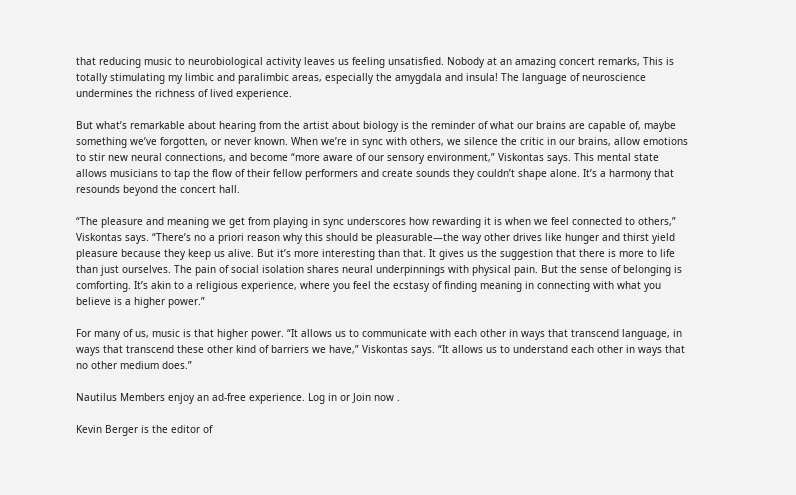that reducing music to neurobiological activity leaves us feeling unsatisfied. Nobody at an amazing concert remarks, This is totally stimulating my limbic and paralimbic areas, especially the amygdala and insula! The language of neuroscience undermines the richness of lived experience.

But what’s remarkable about hearing from the artist about biology is the reminder of what our brains are capable of, maybe something we’ve forgotten, or never known. When we’re in sync with others, we silence the critic in our brains, allow emotions to stir new neural connections, and become “more aware of our sensory environment,” Viskontas says. This mental state allows musicians to tap the flow of their fellow performers and create sounds they couldn’t shape alone. It’s a harmony that resounds beyond the concert hall.

“The pleasure and meaning we get from playing in sync underscores how rewarding it is when we feel connected to others,” Viskontas says. “There’s no a priori reason why this should be pleasurable—the way other drives like hunger and thirst yield pleasure because they keep us alive. But it’s more interesting than that. It gives us the suggestion that there is more to life than just ourselves. The pain of social isolation shares neural underpinnings with physical pain. But the sense of belonging is comforting. It’s akin to a religious experience, where you feel the ecstasy of finding meaning in connecting with what you believe is a higher power.”

For many of us, music is that higher power. “It allows us to communicate with each other in ways that transcend language, in ways that transcend these other kind of barriers we have,” Viskontas says. “It allows us to understand each other in ways that no other medium does.”

Nautilus Members enjoy an ad-free experience. Log in or Join now .

Kevin Berger is the editor of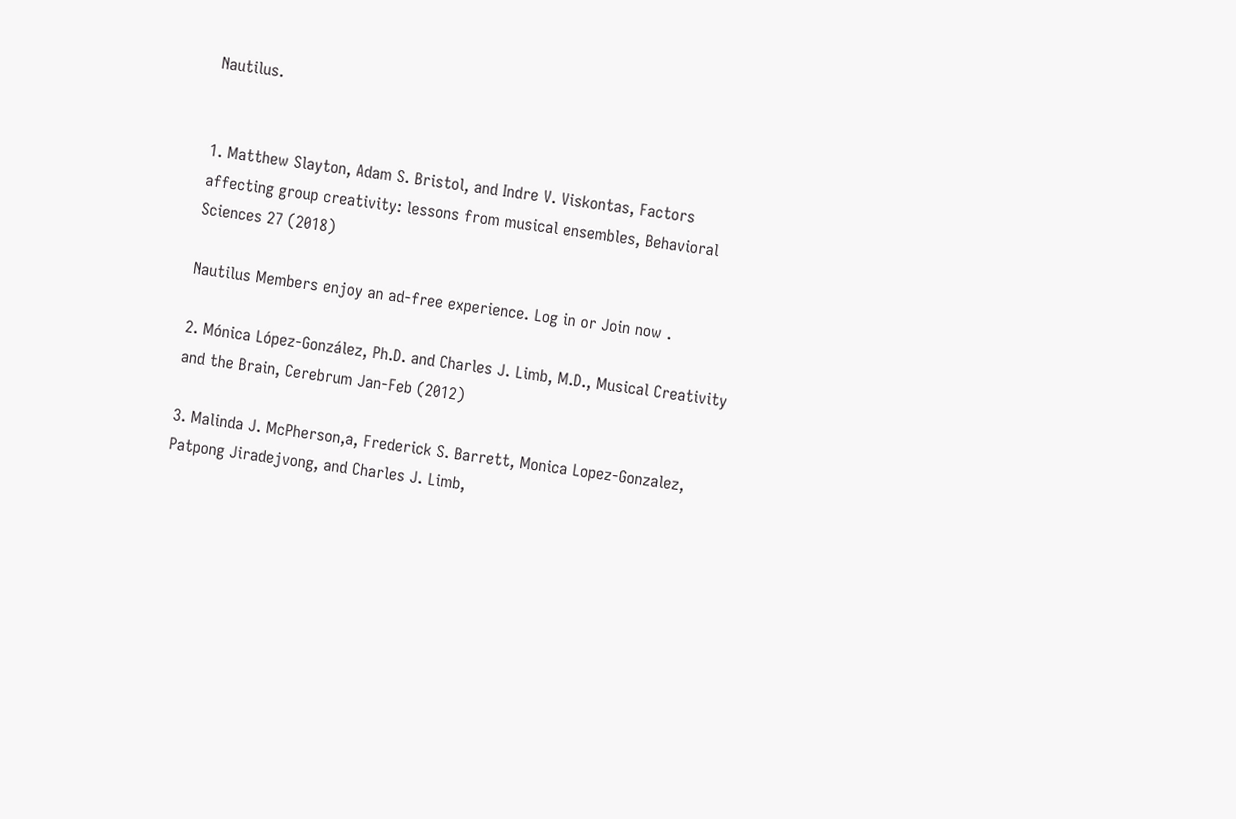Nautilus.


1. Matthew Slayton, Adam S. Bristol, and Indre V. Viskontas, Factors affecting group creativity: lessons from musical ensembles, Behavioral Sciences 27 (2018)

Nautilus Members enjoy an ad-free experience. Log in or Join now .

2. Mónica López-González, Ph.D. and Charles J. Limb, M.D., Musical Creativity and the Brain, Cerebrum Jan-Feb (2012)

3. Malinda J. McPherson,a, Frederick S. Barrett, Monica Lopez-Gonzalez, Patpong Jiradejvong, and Charles J. Limb,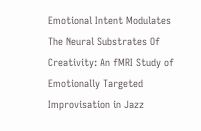Emotional Intent Modulates The Neural Substrates Of Creativity: An fMRI Study of Emotionally Targeted Improvisation in Jazz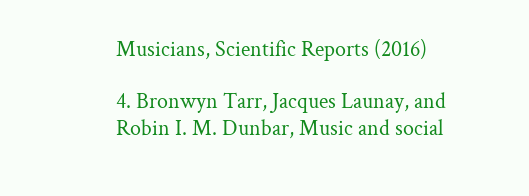Musicians, Scientific Reports (2016)

4. Bronwyn Tarr, Jacques Launay, and Robin I. M. Dunbar, Music and social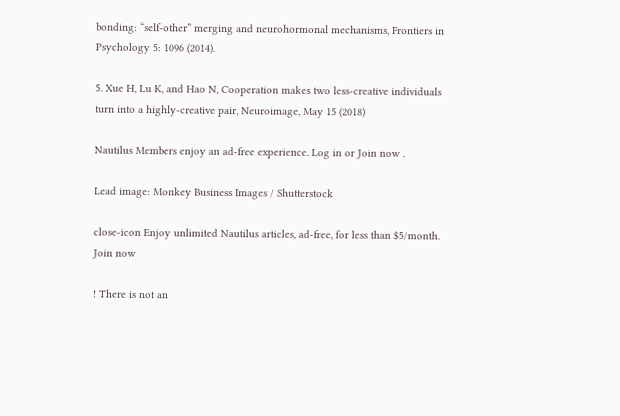bonding: “self-other” merging and neurohormonal mechanisms, Frontiers in Psychology 5: 1096 (2014).

5. Xue H, Lu K, and Hao N, Cooperation makes two less-creative individuals turn into a highly-creative pair, Neuroimage, May 15 (2018)

Nautilus Members enjoy an ad-free experience. Log in or Join now .

Lead image: Monkey Business Images / Shutterstock

close-icon Enjoy unlimited Nautilus articles, ad-free, for less than $5/month. Join now

! There is not an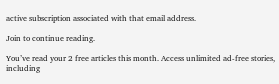active subscription associated with that email address.

Join to continue reading.

You’ve read your 2 free articles this month. Access unlimited ad-free stories, including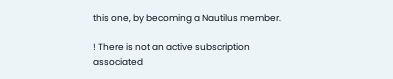this one, by becoming a Nautilus member.

! There is not an active subscription associated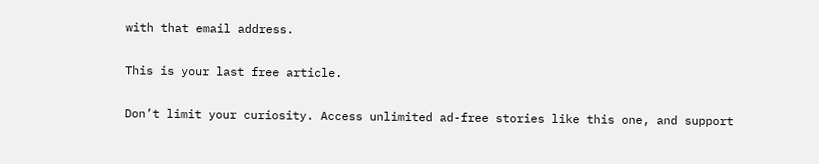with that email address.

This is your last free article.

Don’t limit your curiosity. Access unlimited ad-free stories like this one, and support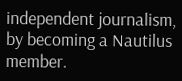independent journalism, by becoming a Nautilus member.